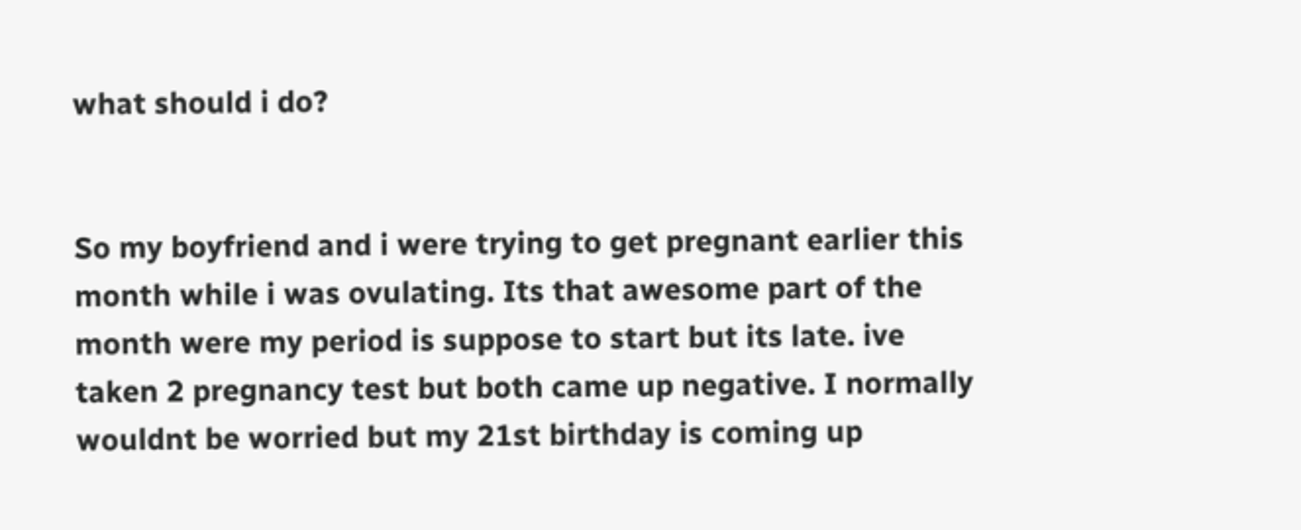what should i do?


So my boyfriend and i were trying to get pregnant earlier this month while i was ovulating. Its that awesome part of the month were my period is suppose to start but its late. ive taken 2 pregnancy test but both came up negative. I normally wouldnt be worried but my 21st birthday is coming up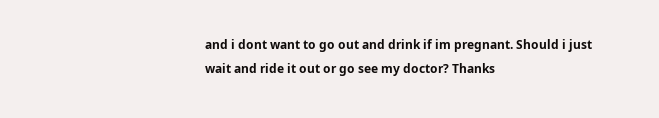and i dont want to go out and drink if im pregnant. Should i just wait and ride it out or go see my doctor? Thanks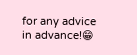for any advice in advance!😁